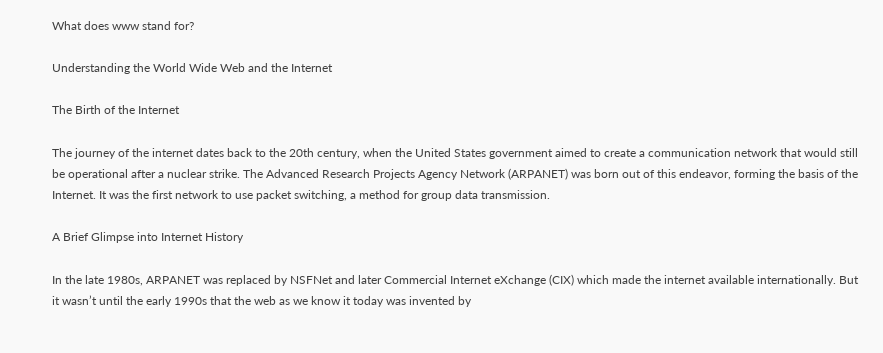What does www stand for?

Understanding the World Wide Web and the Internet

The Birth of the Internet

The journey of the internet dates back to the 20th century, when the United States government aimed to create a communication network that would still be operational after a nuclear strike. The Advanced Research Projects Agency Network (ARPANET) was born out of this endeavor, forming the basis of the Internet. It was the first network to use packet switching, a method for group data transmission.

A Brief Glimpse into Internet History

In the late 1980s, ARPANET was replaced by NSFNet and later Commercial Internet eXchange (CIX) which made the internet available internationally. But it wasn’t until the early 1990s that the web as we know it today was invented by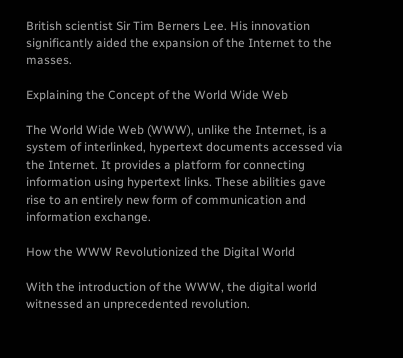British scientist Sir Tim Berners Lee. His innovation significantly aided the expansion of the Internet to the masses.

Explaining the Concept of the World Wide Web

The World Wide Web (WWW), unlike the Internet, is a system of interlinked, hypertext documents accessed via the Internet. It provides a platform for connecting information using hypertext links. These abilities gave rise to an entirely new form of communication and information exchange.

How the WWW Revolutionized the Digital World

With the introduction of the WWW, the digital world witnessed an unprecedented revolution.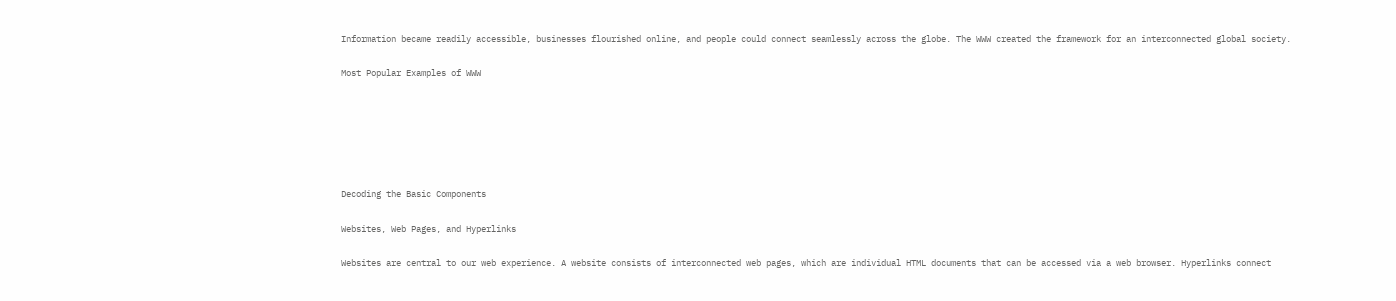Information became readily accessible, businesses flourished online, and people could connect seamlessly across the globe. The WWW created the framework for an interconnected global society.

Most Popular Examples of WWW






Decoding the Basic Components

Websites, Web Pages, and Hyperlinks

Websites are central to our web experience. A website consists of interconnected web pages, which are individual HTML documents that can be accessed via a web browser. Hyperlinks connect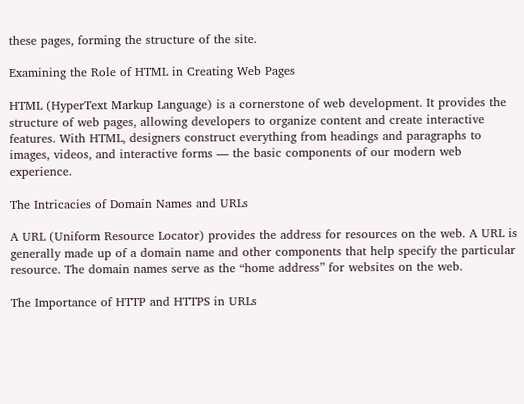these pages, forming the structure of the site.

Examining the Role of HTML in Creating Web Pages

HTML (HyperText Markup Language) is a cornerstone of web development. It provides the structure of web pages, allowing developers to organize content and create interactive features. With HTML, designers construct everything from headings and paragraphs to images, videos, and interactive forms — the basic components of our modern web experience.

The Intricacies of Domain Names and URLs

A URL (Uniform Resource Locator) provides the address for resources on the web. A URL is generally made up of a domain name and other components that help specify the particular resource. The domain names serve as the “home address” for websites on the web.

The Importance of HTTP and HTTPS in URLs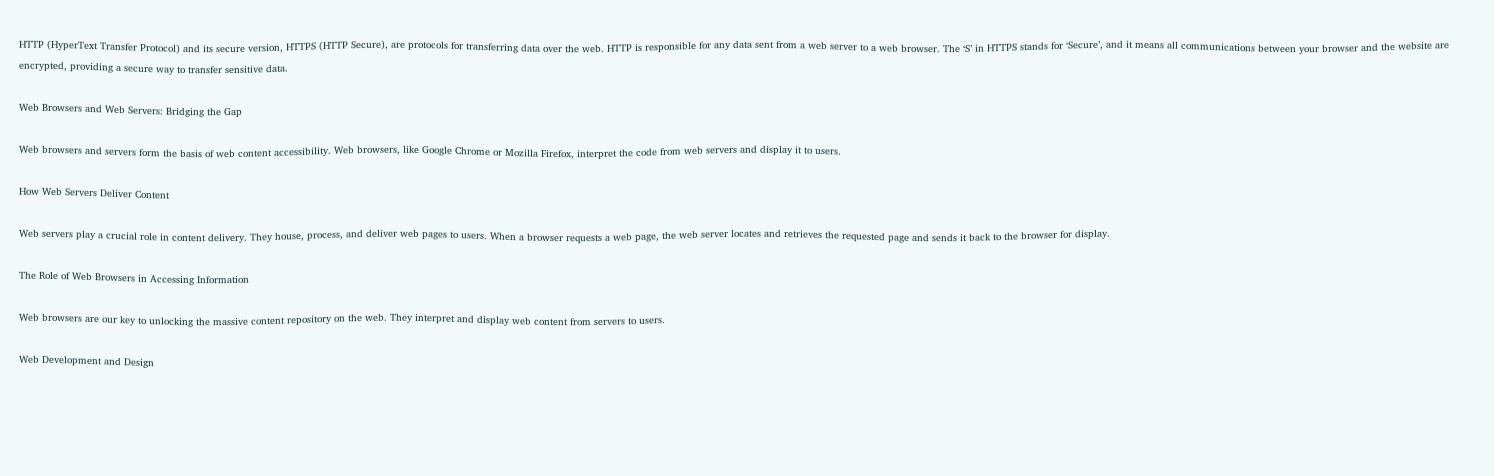HTTP (HyperText Transfer Protocol) and its secure version, HTTPS (HTTP Secure), are protocols for transferring data over the web. HTTP is responsible for any data sent from a web server to a web browser. The ‘S’ in HTTPS stands for ‘Secure’, and it means all communications between your browser and the website are encrypted, providing a secure way to transfer sensitive data.

Web Browsers and Web Servers: Bridging the Gap

Web browsers and servers form the basis of web content accessibility. Web browsers, like Google Chrome or Mozilla Firefox, interpret the code from web servers and display it to users.

How Web Servers Deliver Content

Web servers play a crucial role in content delivery. They house, process, and deliver web pages to users. When a browser requests a web page, the web server locates and retrieves the requested page and sends it back to the browser for display.

The Role of Web Browsers in Accessing Information

Web browsers are our key to unlocking the massive content repository on the web. They interpret and display web content from servers to users.

Web Development and Design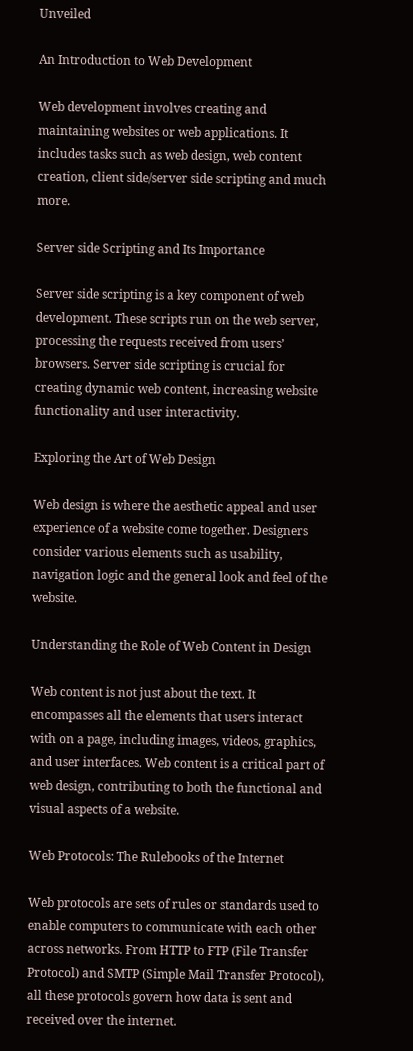Unveiled

An Introduction to Web Development

Web development involves creating and maintaining websites or web applications. It includes tasks such as web design, web content creation, client side/server side scripting and much more.

Server side Scripting and Its Importance

Server side scripting is a key component of web development. These scripts run on the web server, processing the requests received from users’ browsers. Server side scripting is crucial for creating dynamic web content, increasing website functionality and user interactivity.

Exploring the Art of Web Design

Web design is where the aesthetic appeal and user experience of a website come together. Designers consider various elements such as usability, navigation logic and the general look and feel of the website.

Understanding the Role of Web Content in Design

Web content is not just about the text. It encompasses all the elements that users interact with on a page, including images, videos, graphics, and user interfaces. Web content is a critical part of web design, contributing to both the functional and visual aspects of a website.

Web Protocols: The Rulebooks of the Internet

Web protocols are sets of rules or standards used to enable computers to communicate with each other across networks. From HTTP to FTP (File Transfer Protocol) and SMTP (Simple Mail Transfer Protocol), all these protocols govern how data is sent and received over the internet.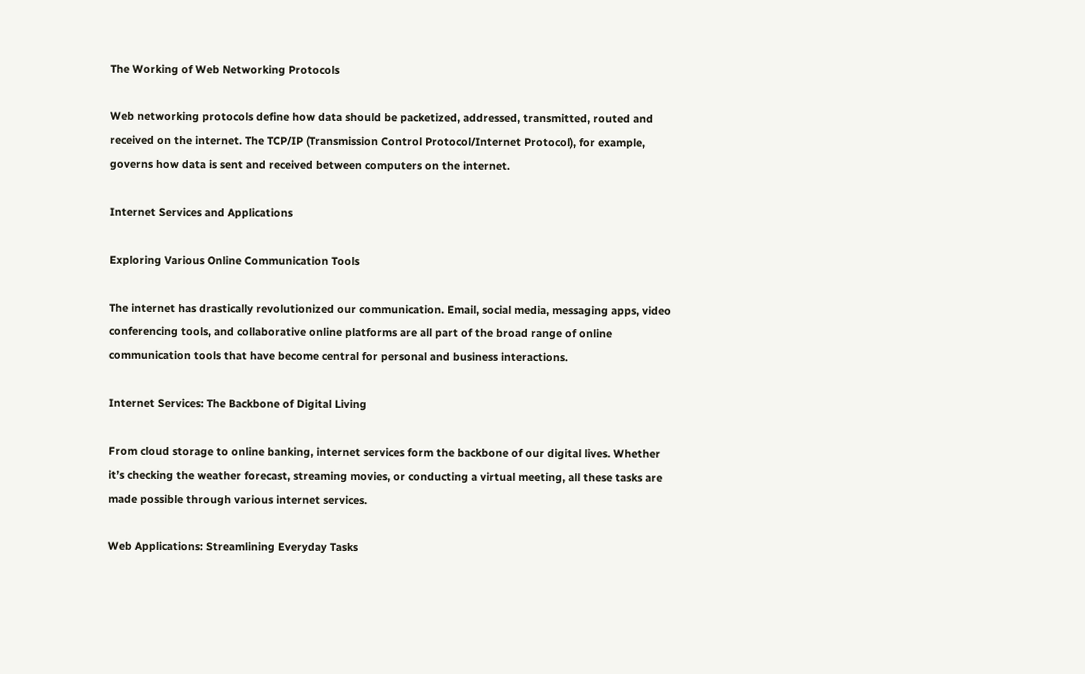The Working of Web Networking Protocols

Web networking protocols define how data should be packetized, addressed, transmitted, routed and received on the internet. The TCP/IP (Transmission Control Protocol/Internet Protocol), for example, governs how data is sent and received between computers on the internet.

Internet Services and Applications

Exploring Various Online Communication Tools

The internet has drastically revolutionized our communication. Email, social media, messaging apps, video conferencing tools, and collaborative online platforms are all part of the broad range of online communication tools that have become central for personal and business interactions.

Internet Services: The Backbone of Digital Living

From cloud storage to online banking, internet services form the backbone of our digital lives. Whether it’s checking the weather forecast, streaming movies, or conducting a virtual meeting, all these tasks are made possible through various internet services.

Web Applications: Streamlining Everyday Tasks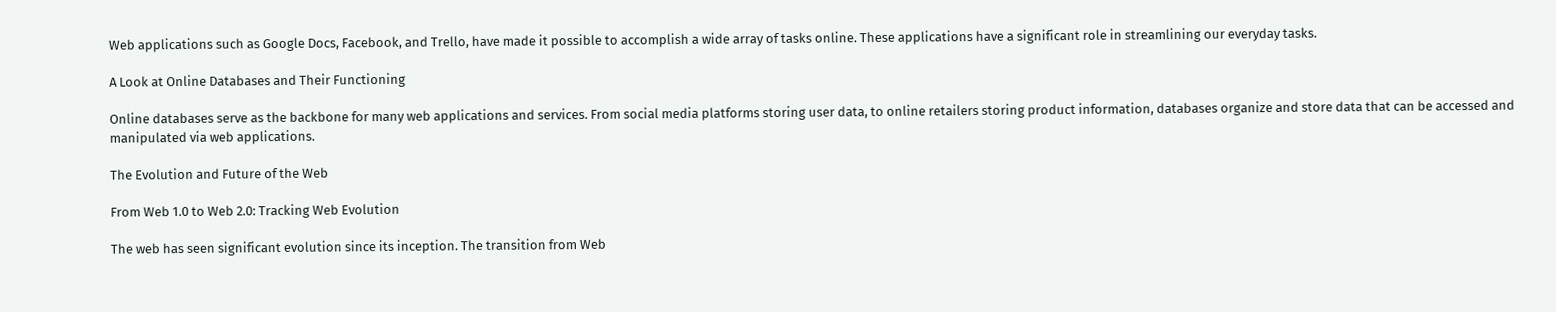Web applications such as Google Docs, Facebook, and Trello, have made it possible to accomplish a wide array of tasks online. These applications have a significant role in streamlining our everyday tasks.

A Look at Online Databases and Their Functioning

Online databases serve as the backbone for many web applications and services. From social media platforms storing user data, to online retailers storing product information, databases organize and store data that can be accessed and manipulated via web applications.

The Evolution and Future of the Web

From Web 1.0 to Web 2.0: Tracking Web Evolution

The web has seen significant evolution since its inception. The transition from Web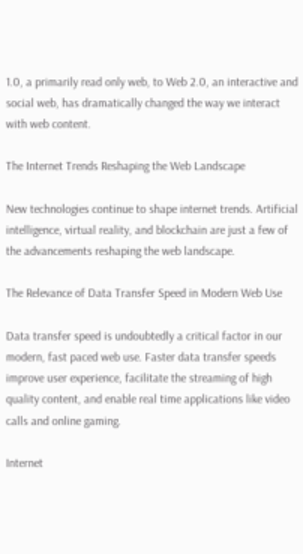1.0, a primarily read only web, to Web 2.0, an interactive and social web, has dramatically changed the way we interact with web content.

The Internet Trends Reshaping the Web Landscape

New technologies continue to shape internet trends. Artificial intelligence, virtual reality, and blockchain are just a few of the advancements reshaping the web landscape.

The Relevance of Data Transfer Speed in Modern Web Use

Data transfer speed is undoubtedly a critical factor in our modern, fast paced web use. Faster data transfer speeds improve user experience, facilitate the streaming of high quality content, and enable real time applications like video calls and online gaming.

Internet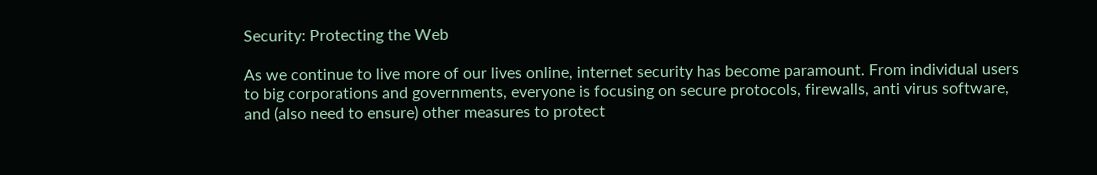Security: Protecting the Web

As we continue to live more of our lives online, internet security has become paramount. From individual users to big corporations and governments, everyone is focusing on secure protocols, firewalls, anti virus software, and (also need to ensure) other measures to protect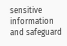sensitive information and safeguard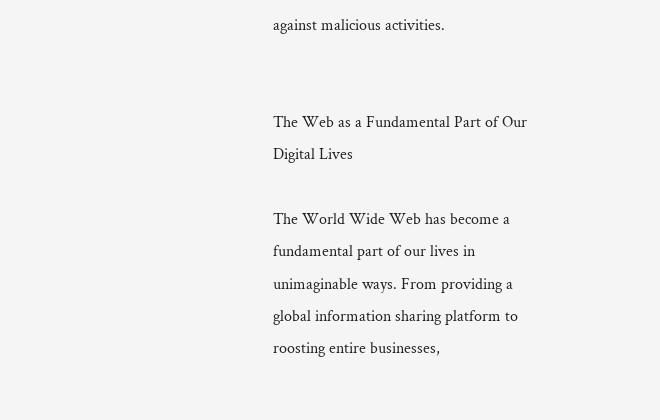against malicious activities.


The Web as a Fundamental Part of Our Digital Lives

The World Wide Web has become a fundamental part of our lives in unimaginable ways. From providing a global information sharing platform to roosting entire businesses,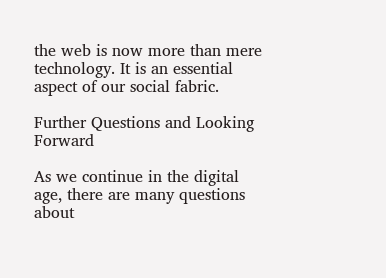the web is now more than mere technology. It is an essential aspect of our social fabric.

Further Questions and Looking Forward

As we continue in the digital age, there are many questions about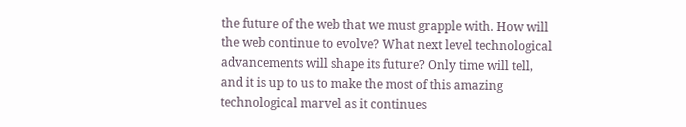the future of the web that we must grapple with. How will the web continue to evolve? What next level technological advancements will shape its future? Only time will tell, and it is up to us to make the most of this amazing technological marvel as it continues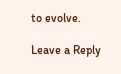to evolve.

Leave a Reply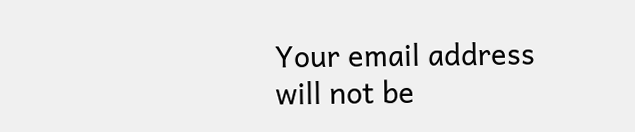Your email address will not be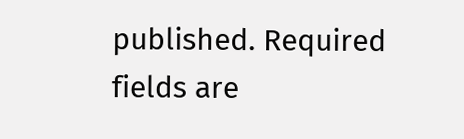published. Required fields are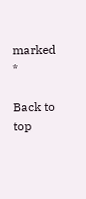marked *

Back to top